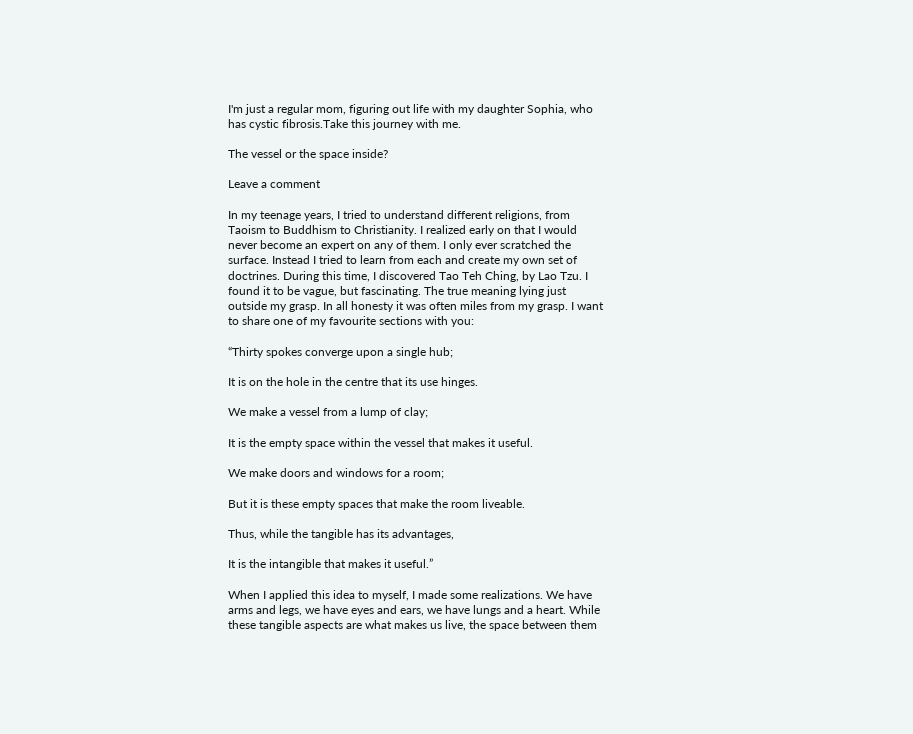I'm just a regular mom, figuring out life with my daughter Sophia, who has cystic fibrosis.Take this journey with me.

The vessel or the space inside?

Leave a comment

In my teenage years, I tried to understand different religions, from Taoism to Buddhism to Christianity. I realized early on that I would never become an expert on any of them. I only ever scratched the surface. Instead I tried to learn from each and create my own set of doctrines. During this time, I discovered Tao Teh Ching, by Lao Tzu. I found it to be vague, but fascinating. The true meaning lying just outside my grasp. In all honesty it was often miles from my grasp. I want to share one of my favourite sections with you:

“Thirty spokes converge upon a single hub;

It is on the hole in the centre that its use hinges.

We make a vessel from a lump of clay;

It is the empty space within the vessel that makes it useful.

We make doors and windows for a room;

But it is these empty spaces that make the room liveable.

Thus, while the tangible has its advantages,

It is the intangible that makes it useful.”

When I applied this idea to myself, I made some realizations. We have arms and legs, we have eyes and ears, we have lungs and a heart. While these tangible aspects are what makes us live, the space between them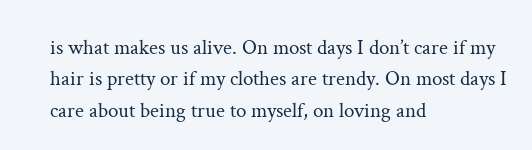is what makes us alive. On most days I don’t care if my hair is pretty or if my clothes are trendy. On most days I care about being true to myself, on loving and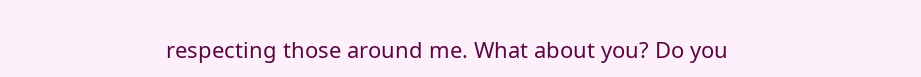respecting those around me. What about you? Do you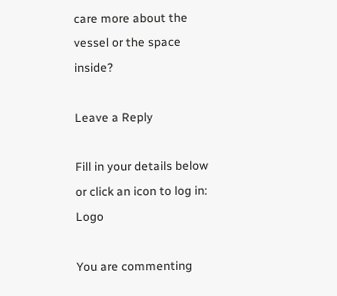care more about the vessel or the space inside?

Leave a Reply

Fill in your details below or click an icon to log in: Logo

You are commenting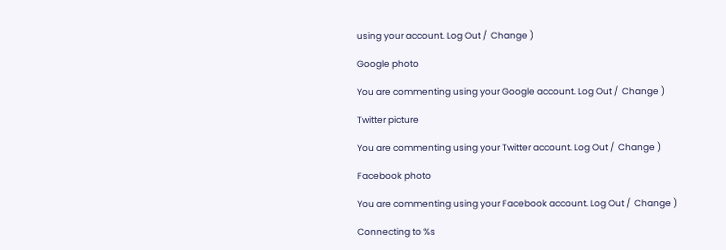using your account. Log Out /  Change )

Google photo

You are commenting using your Google account. Log Out /  Change )

Twitter picture

You are commenting using your Twitter account. Log Out /  Change )

Facebook photo

You are commenting using your Facebook account. Log Out /  Change )

Connecting to %s